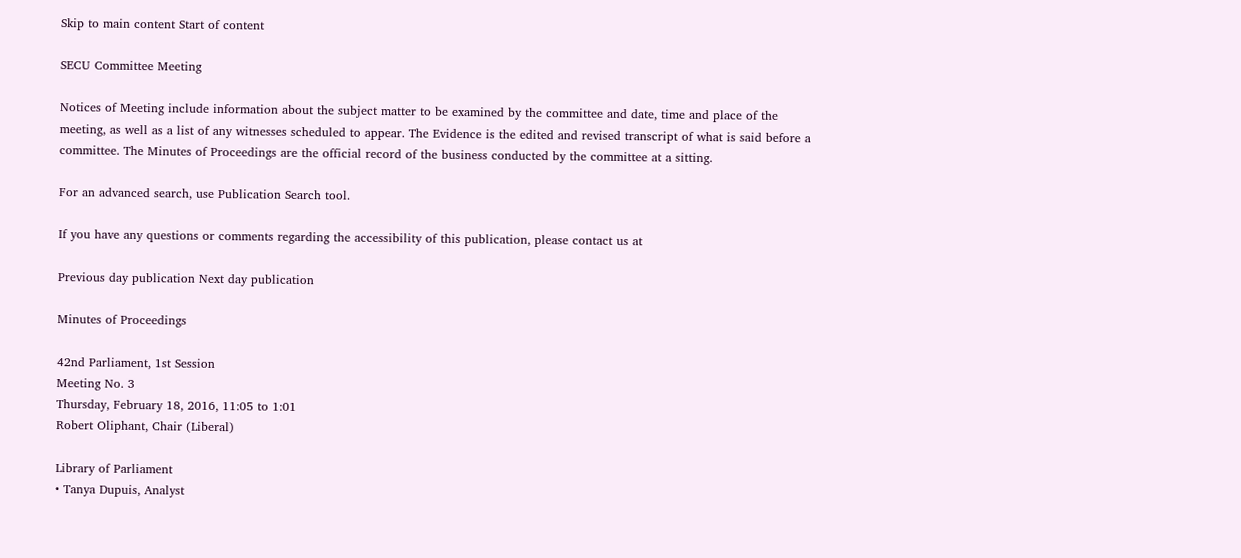Skip to main content Start of content

SECU Committee Meeting

Notices of Meeting include information about the subject matter to be examined by the committee and date, time and place of the meeting, as well as a list of any witnesses scheduled to appear. The Evidence is the edited and revised transcript of what is said before a committee. The Minutes of Proceedings are the official record of the business conducted by the committee at a sitting.

For an advanced search, use Publication Search tool.

If you have any questions or comments regarding the accessibility of this publication, please contact us at

Previous day publication Next day publication

Minutes of Proceedings

42nd Parliament, 1st Session
Meeting No. 3
Thursday, February 18, 2016, 11:05 to 1:01
Robert Oliphant, Chair (Liberal)

Library of Parliament
• Tanya Dupuis, Analyst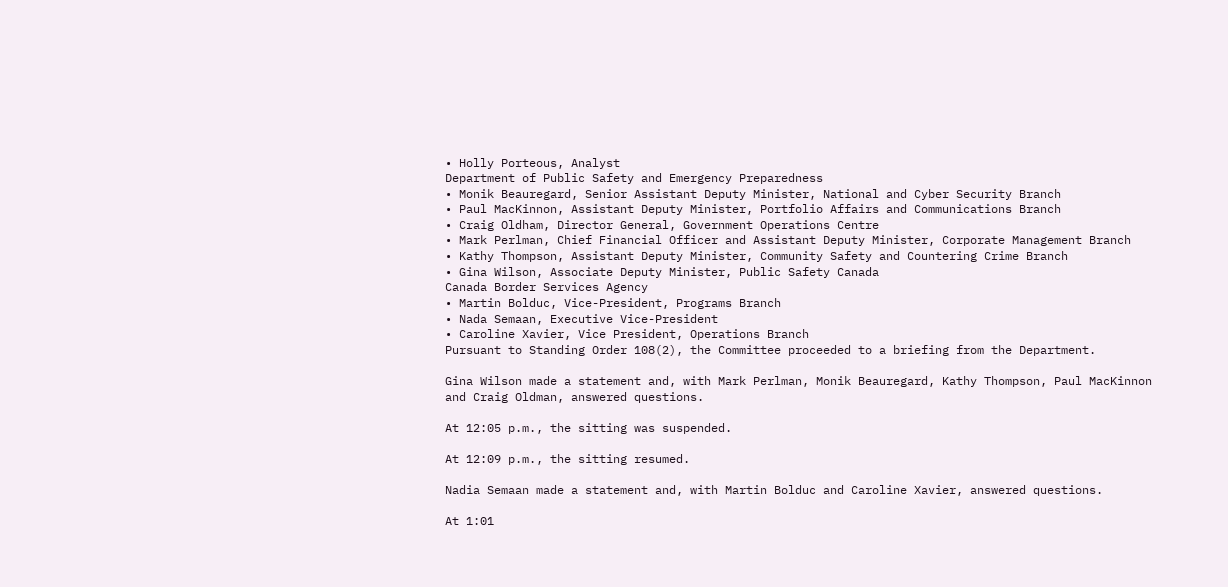• Holly Porteous, Analyst
Department of Public Safety and Emergency Preparedness
• Monik Beauregard, Senior Assistant Deputy Minister, National and Cyber Security Branch
• Paul MacKinnon, Assistant Deputy Minister, Portfolio Affairs and Communications Branch
• Craig Oldham, Director General, Government Operations Centre
• Mark Perlman, Chief Financial Officer and Assistant Deputy Minister, Corporate Management Branch
• Kathy Thompson, Assistant Deputy Minister, Community Safety and Countering Crime Branch
• Gina Wilson, Associate Deputy Minister, Public Safety Canada
Canada Border Services Agency
• Martin Bolduc, Vice-President, Programs Branch
• Nada Semaan, Executive Vice-President
• Caroline Xavier, Vice President, Operations Branch
Pursuant to Standing Order 108(2), the Committee proceeded to a briefing from the Department.

Gina Wilson made a statement and, with Mark Perlman, Monik Beauregard, Kathy Thompson, Paul MacKinnon and Craig Oldman, answered questions.

At 12:05 p.m., the sitting was suspended.

At 12:09 p.m., the sitting resumed.

Nadia Semaan made a statement and, with Martin Bolduc and Caroline Xavier, answered questions.

At 1:01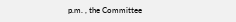p.m. , the Committee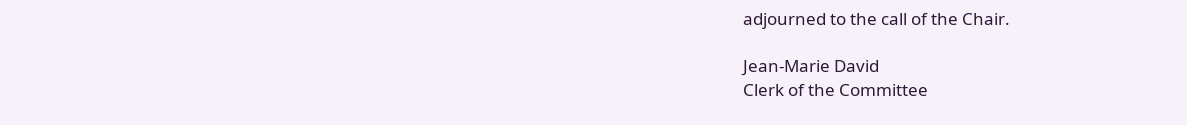adjourned to the call of the Chair.

Jean-Marie David
Clerk of the Committee